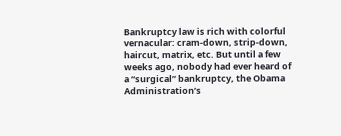Bankruptcy law is rich with colorful vernacular: cram-down, strip-down, haircut, matrix, etc. But until a few weeks ago, nobody had ever heard of a “surgical” bankruptcy, the Obama Administration’s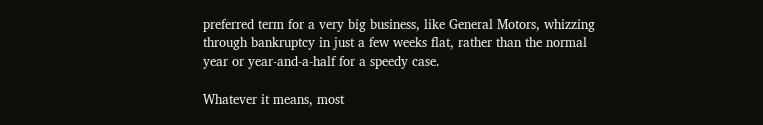preferred term for a very big business, like General Motors, whizzing through bankruptcy in just a few weeks flat, rather than the normal year or year-and-a-half for a speedy case.

Whatever it means, most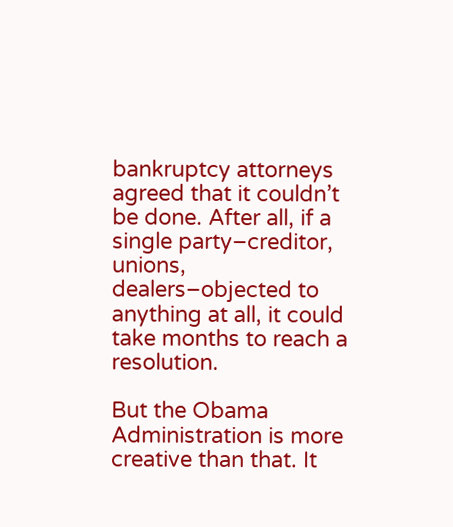bankruptcy attorneys agreed that it couldn’t be done. After all, if a single party–creditor, unions, dealers–objected to anything at all, it could take months to reach a resolution.

But the Obama Administration is more creative than that. It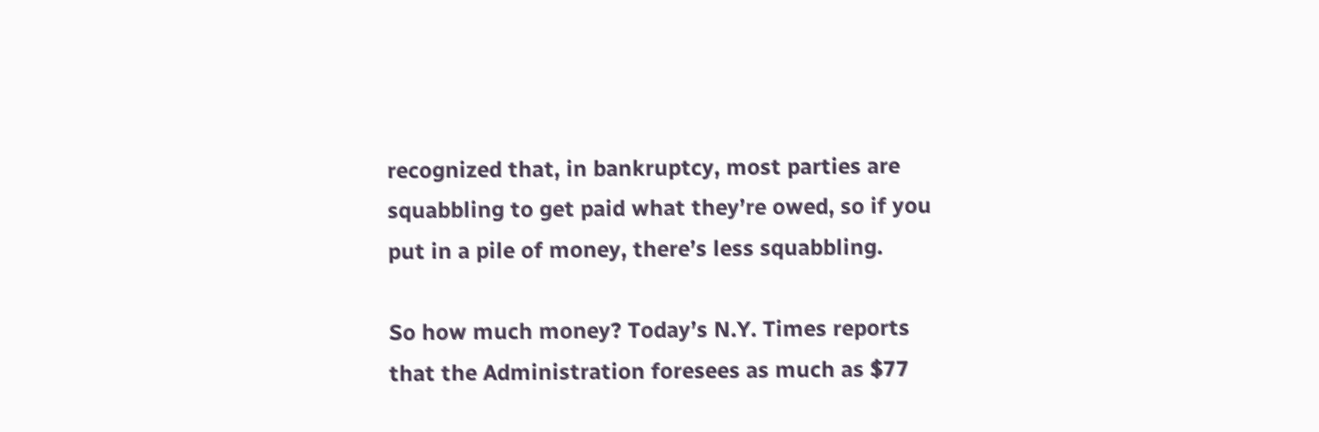recognized that, in bankruptcy, most parties are squabbling to get paid what they’re owed, so if you put in a pile of money, there’s less squabbling.

So how much money? Today’s N.Y. Times reports that the Administration foresees as much as $77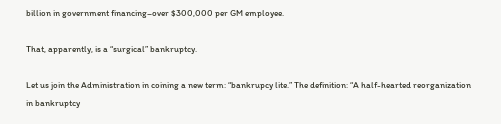billion in government financing–over $300,000 per GM employee.

That, apparently, is a “surgical” bankruptcy.

Let us join the Administration in coining a new term: “bankrupcy lite.” The definition: “A half-hearted reorganization in bankruptcy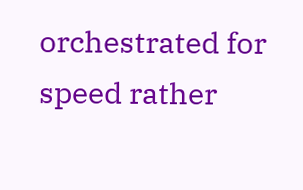orchestrated for speed rather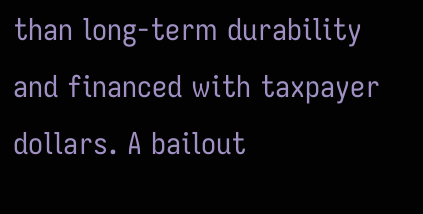than long-term durability and financed with taxpayer dollars. A bailout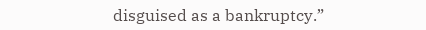disguised as a bankruptcy.”